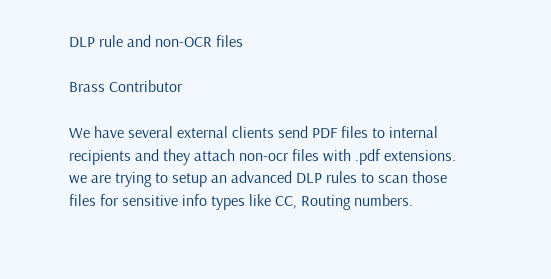DLP rule and non-OCR files

Brass Contributor

We have several external clients send PDF files to internal recipients and they attach non-ocr files with .pdf extensions. we are trying to setup an advanced DLP rules to scan those files for sensitive info types like CC, Routing numbers.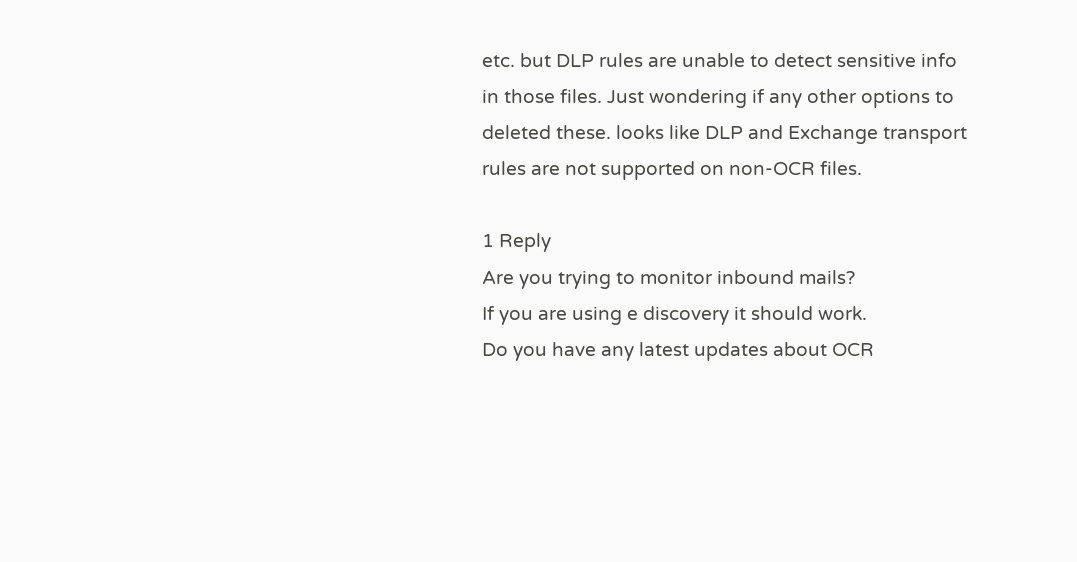etc. but DLP rules are unable to detect sensitive info in those files. Just wondering if any other options to deleted these. looks like DLP and Exchange transport rules are not supported on non-OCR files.

1 Reply
Are you trying to monitor inbound mails?
If you are using e discovery it should work.
Do you have any latest updates about OCR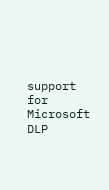support for Microsoft DLP